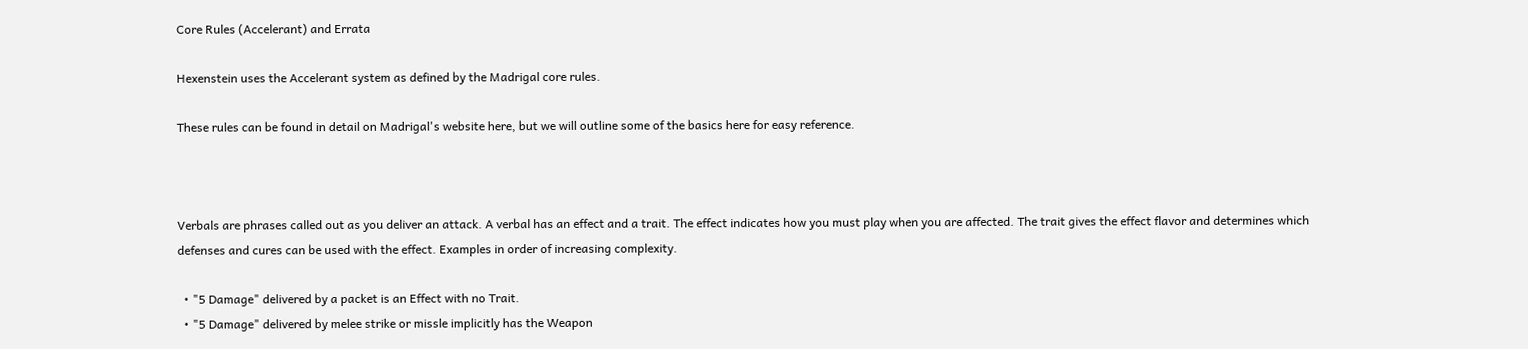Core Rules (Accelerant) and Errata

Hexenstein uses the Accelerant system as defined by the Madrigal core rules.

These rules can be found in detail on Madrigal's website here, but we will outline some of the basics here for easy reference.



Verbals are phrases called out as you deliver an attack. A verbal has an effect and a trait. The effect indicates how you must play when you are affected. The trait gives the effect flavor and determines which defenses and cures can be used with the effect. Examples in order of increasing complexity.

  • "5 Damage" delivered by a packet is an Effect with no Trait.
  • "5 Damage" delivered by melee strike or missle implicitly has the Weapon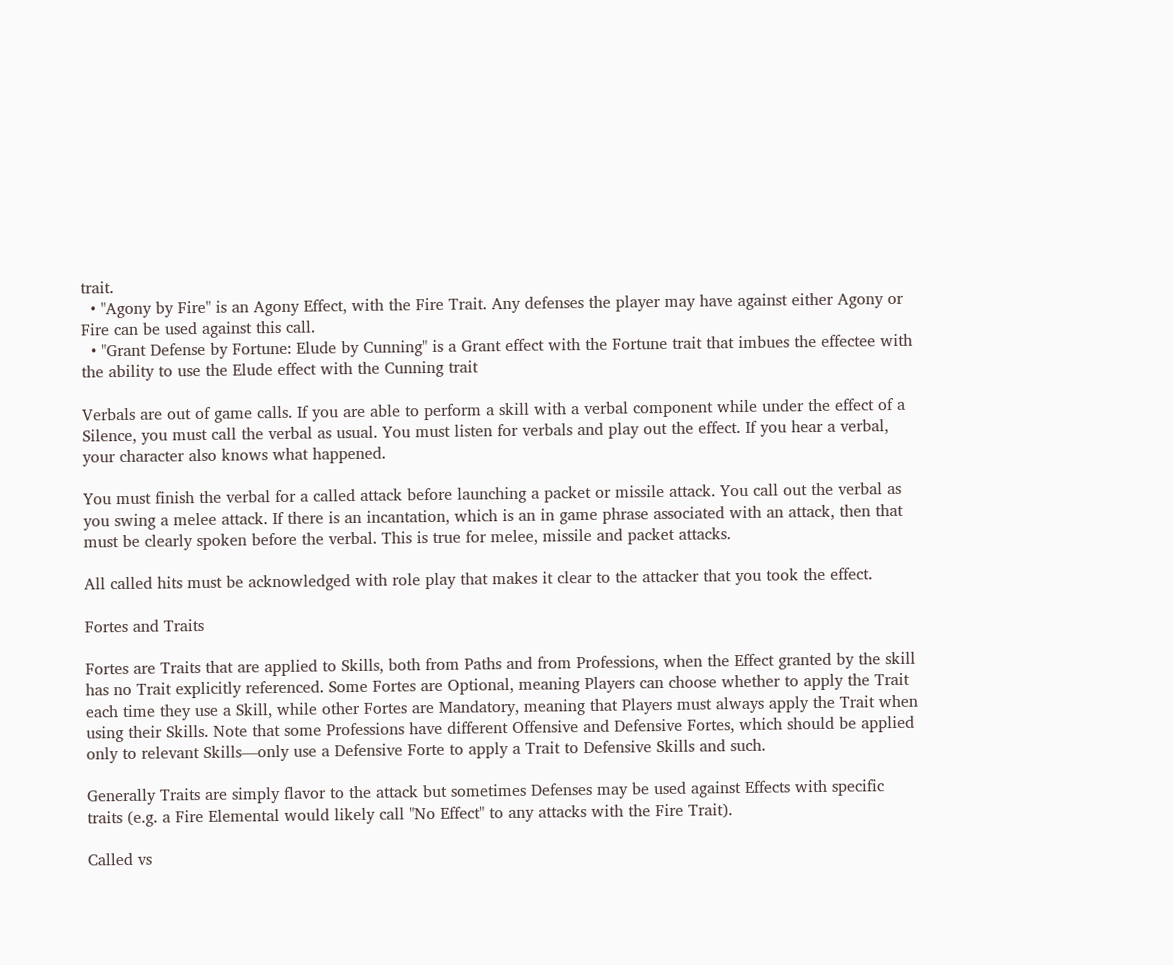trait.
  • "Agony by Fire" is an Agony Effect, with the Fire Trait. Any defenses the player may have against either Agony or Fire can be used against this call.
  • "Grant Defense by Fortune: Elude by Cunning" is a Grant effect with the Fortune trait that imbues the effectee with the ability to use the Elude effect with the Cunning trait

Verbals are out of game calls. If you are able to perform a skill with a verbal component while under the effect of a Silence, you must call the verbal as usual. You must listen for verbals and play out the effect. If you hear a verbal, your character also knows what happened.

You must finish the verbal for a called attack before launching a packet or missile attack. You call out the verbal as you swing a melee attack. If there is an incantation, which is an in game phrase associated with an attack, then that must be clearly spoken before the verbal. This is true for melee, missile and packet attacks.

All called hits must be acknowledged with role play that makes it clear to the attacker that you took the effect.

Fortes and Traits

Fortes are Traits that are applied to Skills, both from Paths and from Professions, when the Effect granted by the skill has no Trait explicitly referenced. Some Fortes are Optional, meaning Players can choose whether to apply the Trait each time they use a Skill, while other Fortes are Mandatory, meaning that Players must always apply the Trait when using their Skills. Note that some Professions have different Offensive and Defensive Fortes, which should be applied only to relevant Skills—only use a Defensive Forte to apply a Trait to Defensive Skills and such.

Generally Traits are simply flavor to the attack but sometimes Defenses may be used against Effects with specific traits (e.g. a Fire Elemental would likely call "No Effect" to any attacks with the Fire Trait).

Called vs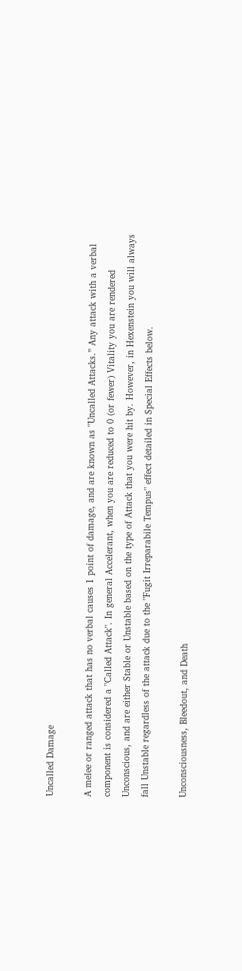Uncalled Damage

A melee or ranged attack that has no verbal causes 1 point of damage, and are known as "Uncalled Attacks.” Any attack with a verbal component is considered a "Called Attack". In general Accelerant, when you are reduced to 0 (or fewer) Vitality you are rendered Unconscious, and are either Stable or Unstable based on the type of Attack that you were hit by. However, in Hexenstein you will always fall Unstable regardless of the attack due to the "Fugit Irreparabile Tempus" effect detailed in Special Effects below.

Unconsciousness, Bleedout, and Death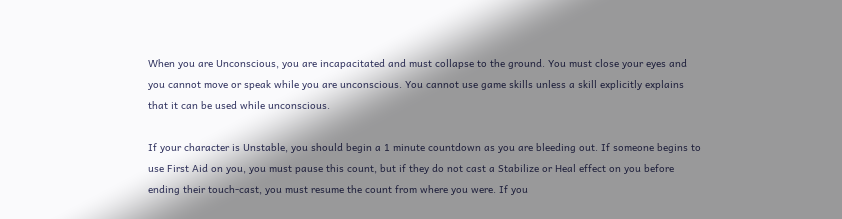When you are Unconscious, you are incapacitated and must collapse to the ground. You must close your eyes and you cannot move or speak while you are unconscious. You cannot use game skills unless a skill explicitly explains that it can be used while unconscious.

If your character is Unstable, you should begin a 1 minute countdown as you are bleeding out. If someone begins to use First Aid on you, you must pause this count, but if they do not cast a Stabilize or Heal effect on you before ending their touch-cast, you must resume the count from where you were. If you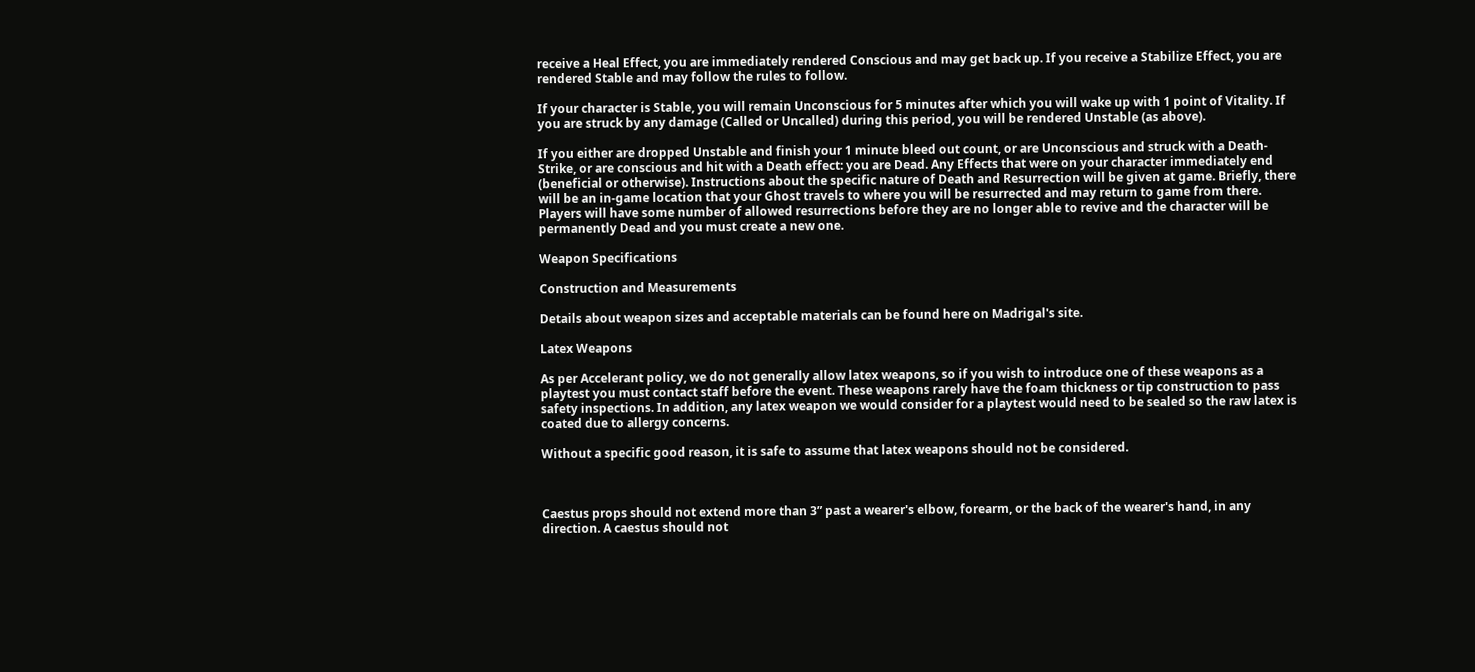receive a Heal Effect, you are immediately rendered Conscious and may get back up. If you receive a Stabilize Effect, you are rendered Stable and may follow the rules to follow.

If your character is Stable, you will remain Unconscious for 5 minutes after which you will wake up with 1 point of Vitality. If you are struck by any damage (Called or Uncalled) during this period, you will be rendered Unstable (as above).

If you either are dropped Unstable and finish your 1 minute bleed out count, or are Unconscious and struck with a Death-Strike, or are conscious and hit with a Death effect: you are Dead. Any Effects that were on your character immediately end (beneficial or otherwise). Instructions about the specific nature of Death and Resurrection will be given at game. Briefly, there will be an in-game location that your Ghost travels to where you will be resurrected and may return to game from there. Players will have some number of allowed resurrections before they are no longer able to revive and the character will be permanently Dead and you must create a new one.

Weapon Specifications

Construction and Measurements

Details about weapon sizes and acceptable materials can be found here on Madrigal's site.

Latex Weapons

As per Accelerant policy, we do not generally allow latex weapons, so if you wish to introduce one of these weapons as a playtest you must contact staff before the event. These weapons rarely have the foam thickness or tip construction to pass safety inspections. In addition, any latex weapon we would consider for a playtest would need to be sealed so the raw latex is coated due to allergy concerns.

Without a specific good reason, it is safe to assume that latex weapons should not be considered.



Caestus props should not extend more than 3” past a wearer's elbow, forearm, or the back of the wearer's hand, in any direction. A caestus should not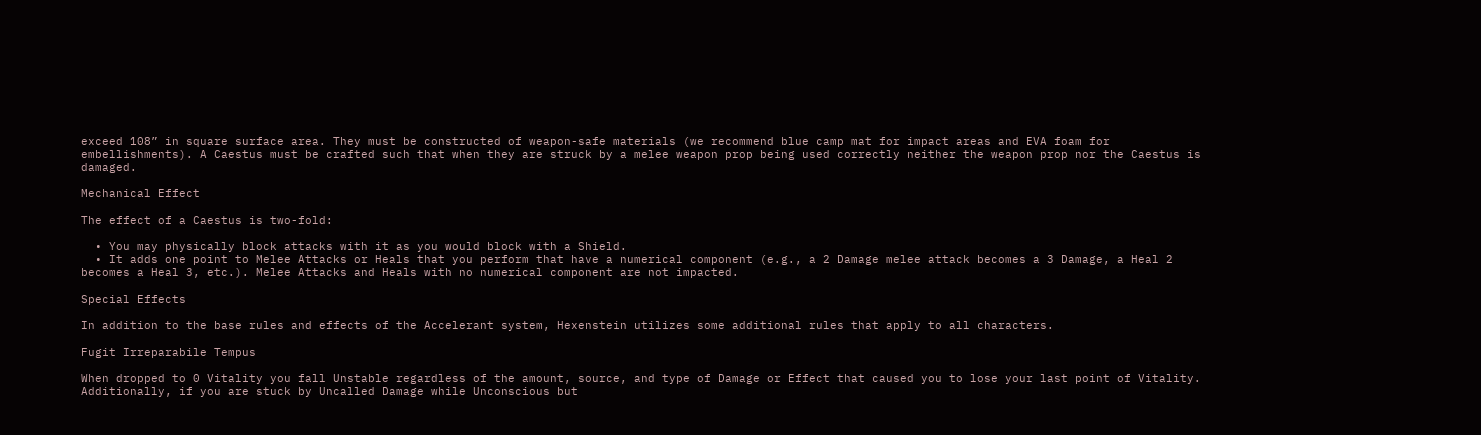exceed 108” in square surface area. They must be constructed of weapon-safe materials (we recommend blue camp mat for impact areas and EVA foam for embellishments). A Caestus must be crafted such that when they are struck by a melee weapon prop being used correctly neither the weapon prop nor the Caestus is damaged.

Mechanical Effect

The effect of a Caestus is two-fold:

  • You may physically block attacks with it as you would block with a Shield.
  • It adds one point to Melee Attacks or Heals that you perform that have a numerical component (e.g., a 2 Damage melee attack becomes a 3 Damage, a Heal 2 becomes a Heal 3, etc.). Melee Attacks and Heals with no numerical component are not impacted.

Special Effects

In addition to the base rules and effects of the Accelerant system, Hexenstein utilizes some additional rules that apply to all characters.

Fugit Irreparabile Tempus

When dropped to 0 Vitality you fall Unstable regardless of the amount, source, and type of Damage or Effect that caused you to lose your last point of Vitality. Additionally, if you are stuck by Uncalled Damage while Unconscious but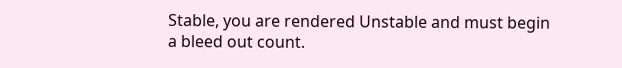Stable, you are rendered Unstable and must begin a bleed out count.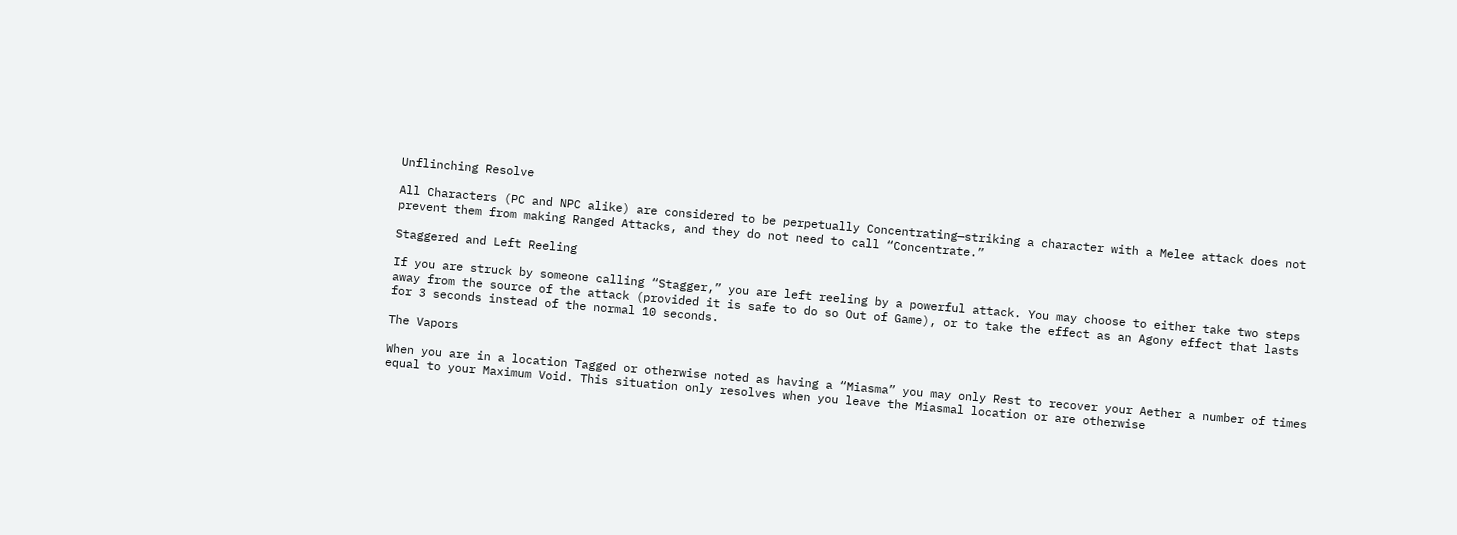Unflinching Resolve

All Characters (PC and NPC alike) are considered to be perpetually Concentrating—striking a character with a Melee attack does not prevent them from making Ranged Attacks, and they do not need to call “Concentrate.”

Staggered and Left Reeling

If you are struck by someone calling “Stagger,” you are left reeling by a powerful attack. You may choose to either take two steps away from the source of the attack (provided it is safe to do so Out of Game), or to take the effect as an Agony effect that lasts for 3 seconds instead of the normal 10 seconds.

The Vapors

When you are in a location Tagged or otherwise noted as having a “Miasma” you may only Rest to recover your Aether a number of times equal to your Maximum Void. This situation only resolves when you leave the Miasmal location or are otherwise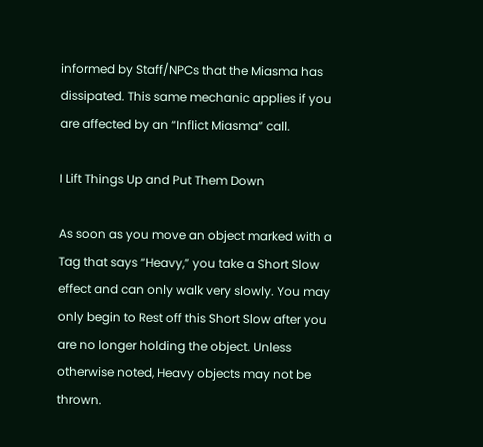informed by Staff/NPCs that the Miasma has dissipated. This same mechanic applies if you are affected by an “Inflict Miasma” call.

I Lift Things Up and Put Them Down

As soon as you move an object marked with a Tag that says “Heavy,” you take a Short Slow effect and can only walk very slowly. You may only begin to Rest off this Short Slow after you are no longer holding the object. Unless otherwise noted, Heavy objects may not be thrown.